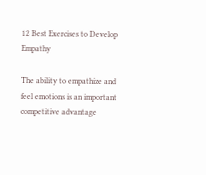12 Best Exercises to Develop Empathy

The ability to empathize and feel emotions is an important competitive advantage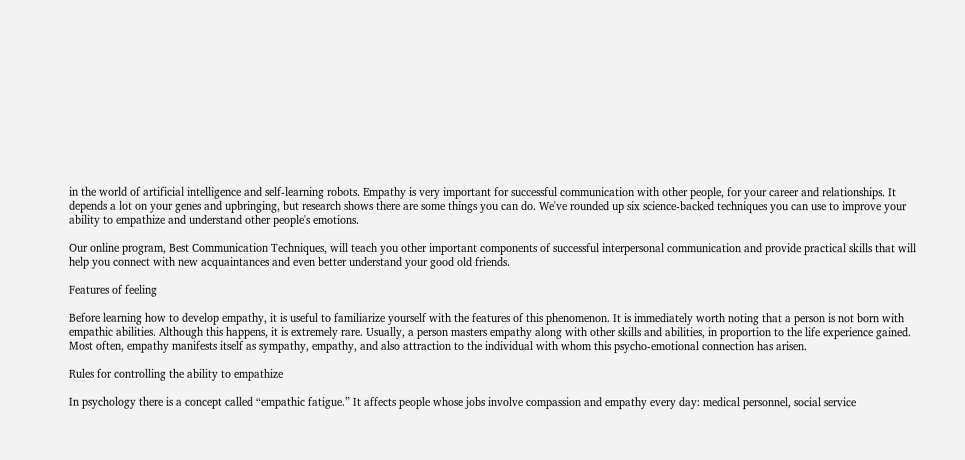in the world of artificial intelligence and self-learning robots. Empathy is very important for successful communication with other people, for your career and relationships. It depends a lot on your genes and upbringing, but research shows there are some things you can do. We've rounded up six science-backed techniques you can use to improve your ability to empathize and understand other people's emotions.

Our online program, Best Communication Techniques, will teach you other important components of successful interpersonal communication and provide practical skills that will help you connect with new acquaintances and even better understand your good old friends.

Features of feeling

Before learning how to develop empathy, it is useful to familiarize yourself with the features of this phenomenon. It is immediately worth noting that a person is not born with empathic abilities. Although this happens, it is extremely rare. Usually, a person masters empathy along with other skills and abilities, in proportion to the life experience gained. Most often, empathy manifests itself as sympathy, empathy, and also attraction to the individual with whom this psycho-emotional connection has arisen.

Rules for controlling the ability to empathize

In psychology there is a concept called “empathic fatigue.” It affects people whose jobs involve compassion and empathy every day: medical personnel, social service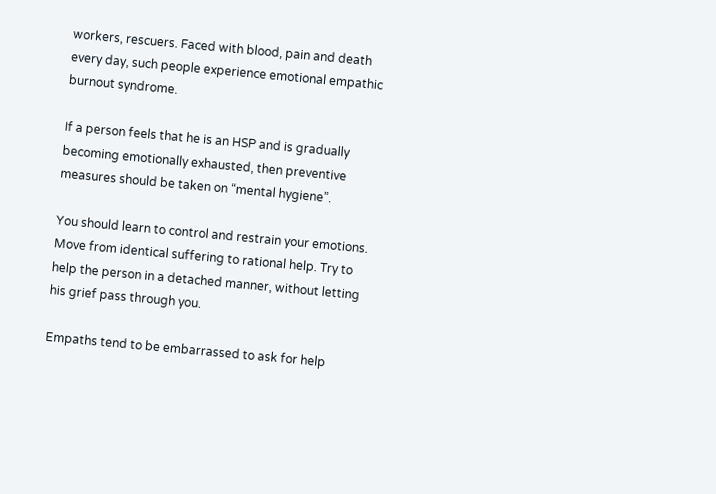workers, rescuers. Faced with blood, pain and death every day, such people experience emotional empathic burnout syndrome.

If a person feels that he is an HSP and is gradually becoming emotionally exhausted, then preventive measures should be taken on “mental hygiene”.

You should learn to control and restrain your emotions. Move from identical suffering to rational help. Try to help the person in a detached manner, without letting his grief pass through you.

Empaths tend to be embarrassed to ask for help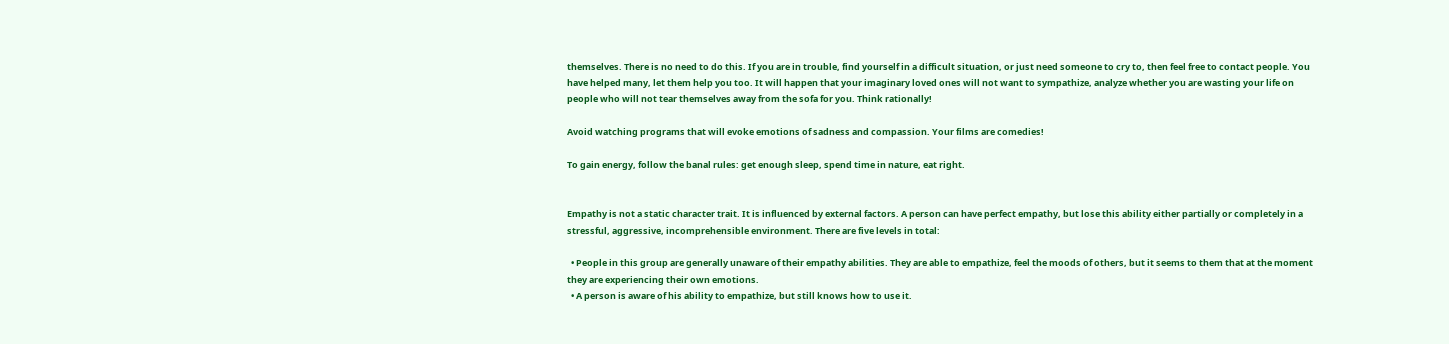themselves. There is no need to do this. If you are in trouble, find yourself in a difficult situation, or just need someone to cry to, then feel free to contact people. You have helped many, let them help you too. It will happen that your imaginary loved ones will not want to sympathize, analyze whether you are wasting your life on people who will not tear themselves away from the sofa for you. Think rationally!

Avoid watching programs that will evoke emotions of sadness and compassion. Your films are comedies!

To gain energy, follow the banal rules: get enough sleep, spend time in nature, eat right.


Empathy is not a static character trait. It is influenced by external factors. A person can have perfect empathy, but lose this ability either partially or completely in a stressful, aggressive, incomprehensible environment. There are five levels in total:

  • People in this group are generally unaware of their empathy abilities. They are able to empathize, feel the moods of others, but it seems to them that at the moment they are experiencing their own emotions.
  • A person is aware of his ability to empathize, but still knows how to use it.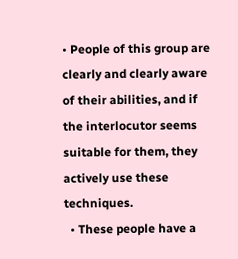• People of this group are clearly and clearly aware of their abilities, and if the interlocutor seems suitable for them, they actively use these techniques.
  • These people have a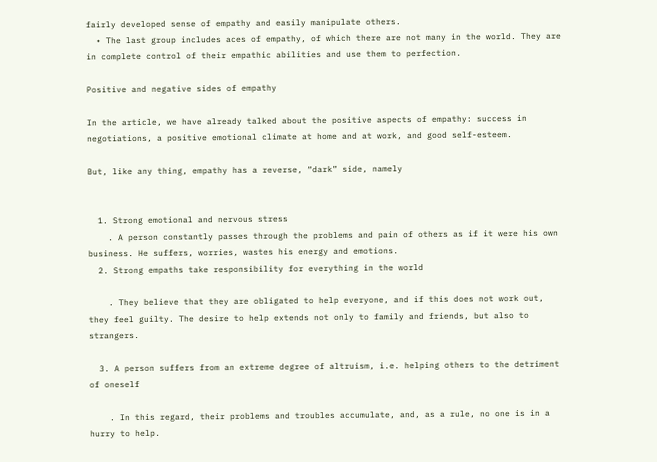fairly developed sense of empathy and easily manipulate others.
  • The last group includes aces of empathy, of which there are not many in the world. They are in complete control of their empathic abilities and use them to perfection.

Positive and negative sides of empathy

In the article, we have already talked about the positive aspects of empathy: success in negotiations, a positive emotional climate at home and at work, and good self-esteem.

But, like any thing, empathy has a reverse, “dark” side, namely


  1. Strong emotional and nervous stress
    . A person constantly passes through the problems and pain of others as if it were his own business. He suffers, worries, wastes his energy and emotions.
  2. Strong empaths take responsibility for everything in the world

    . They believe that they are obligated to help everyone, and if this does not work out, they feel guilty. The desire to help extends not only to family and friends, but also to strangers.

  3. A person suffers from an extreme degree of altruism, i.e. helping others to the detriment of oneself

    . In this regard, their problems and troubles accumulate, and, as a rule, no one is in a hurry to help.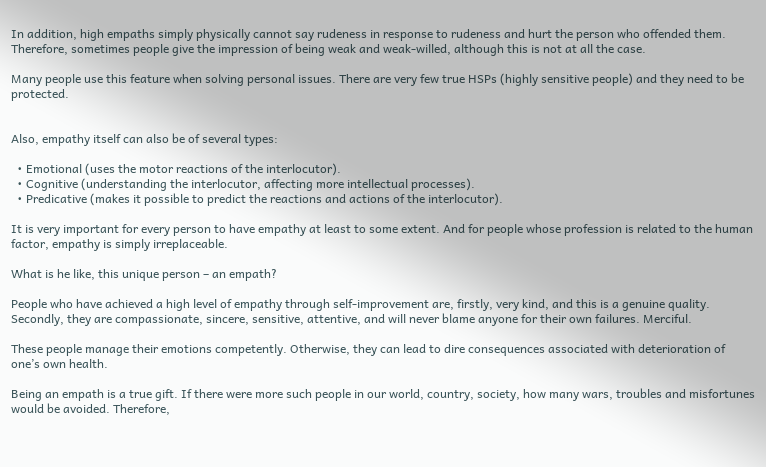In addition, high empaths simply physically cannot say rudeness in response to rudeness and hurt the person who offended them. Therefore, sometimes people give the impression of being weak and weak-willed, although this is not at all the case.

Many people use this feature when solving personal issues. There are very few true HSPs (highly sensitive people) and they need to be protected.


Also, empathy itself can also be of several types:

  • Emotional (uses the motor reactions of the interlocutor).
  • Cognitive (understanding the interlocutor, affecting more intellectual processes).
  • Predicative (makes it possible to predict the reactions and actions of the interlocutor).

It is very important for every person to have empathy at least to some extent. And for people whose profession is related to the human factor, empathy is simply irreplaceable.

What is he like, this unique person – an empath?

People who have achieved a high level of empathy through self-improvement are, firstly, very kind, and this is a genuine quality. Secondly, they are compassionate, sincere, sensitive, attentive, and will never blame anyone for their own failures. Merciful.

These people manage their emotions competently. Otherwise, they can lead to dire consequences associated with deterioration of one’s own health.

Being an empath is a true gift. If there were more such people in our world, country, society, how many wars, troubles and misfortunes would be avoided. Therefore,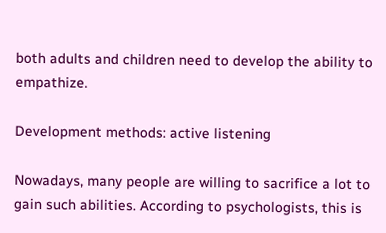both adults and children need to develop the ability to empathize.

Development methods: active listening

Nowadays, many people are willing to sacrifice a lot to gain such abilities. According to psychologists, this is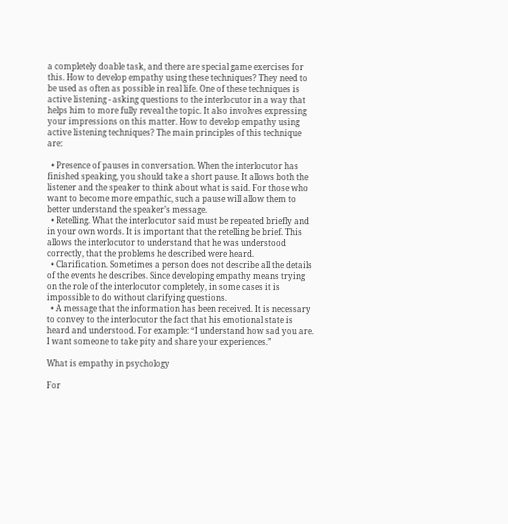a completely doable task, and there are special game exercises for this. How to develop empathy using these techniques? They need to be used as often as possible in real life. One of these techniques is active listening - asking questions to the interlocutor in a way that helps him to more fully reveal the topic. It also involves expressing your impressions on this matter. How to develop empathy using active listening techniques? The main principles of this technique are:

  • Presence of pauses in conversation. When the interlocutor has finished speaking, you should take a short pause. It allows both the listener and the speaker to think about what is said. For those who want to become more empathic, such a pause will allow them to better understand the speaker’s message.
  • Retelling. What the interlocutor said must be repeated briefly and in your own words. It is important that the retelling be brief. This allows the interlocutor to understand that he was understood correctly, that the problems he described were heard.
  • Clarification. Sometimes a person does not describe all the details of the events he describes. Since developing empathy means trying on the role of the interlocutor completely, in some cases it is impossible to do without clarifying questions.
  • A message that the information has been received. It is necessary to convey to the interlocutor the fact that his emotional state is heard and understood. For example: “I understand how sad you are. I want someone to take pity and share your experiences.”

What is empathy in psychology

For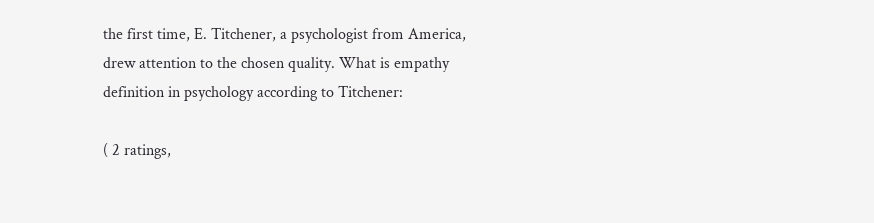the first time, E. Titchener, a psychologist from America, drew attention to the chosen quality. What is empathy definition in psychology according to Titchener:

( 2 ratings,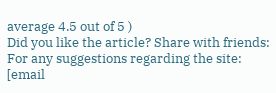average 4.5 out of 5 )
Did you like the article? Share with friends:
For any suggestions regarding the site: [email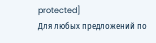protected]
Для любых предложений по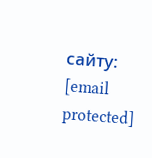сайту: [email protected]